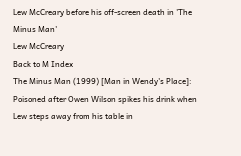Lew McCreary before his off-screen death in 'The Minus Man'
Lew McCreary
Back to M Index
The Minus Man (1999) [Man in Wendy's Place]: Poisoned after Owen Wilson spikes his drink when Lew steps away from his table in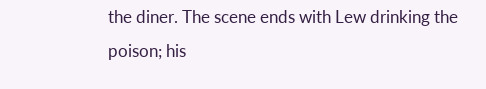the diner. The scene ends with Lew drinking the poison; his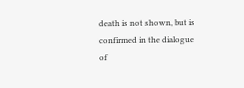death is not shown, but is confirmed in the dialogue of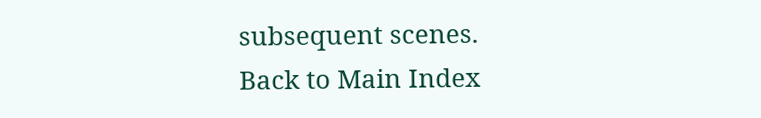subsequent scenes.
Back to Main Index